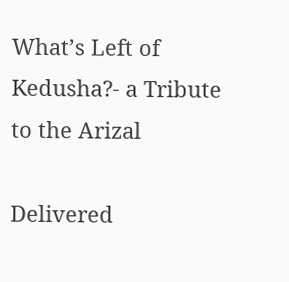What’s Left of Kedusha?- a Tribute to the Arizal

Delivered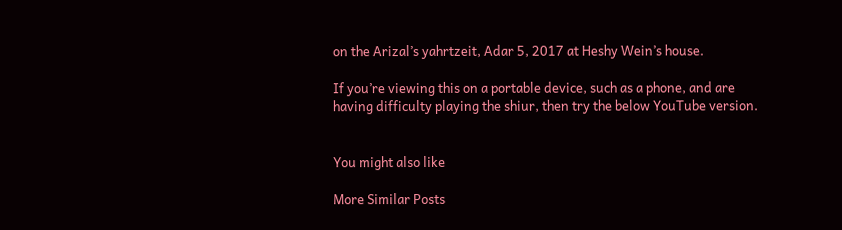on the Arizal’s yahrtzeit, Adar 5, 2017 at Heshy Wein’s house.

If you’re viewing this on a portable device, such as a phone, and are having difficulty playing the shiur, then try the below YouTube version.


You might also like

More Similar Posts